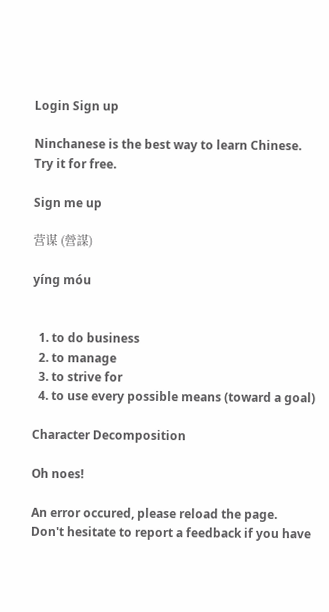Login Sign up

Ninchanese is the best way to learn Chinese.
Try it for free.

Sign me up

营谋 (營謀)

yíng móu


  1. to do business
  2. to manage
  3. to strive for
  4. to use every possible means (toward a goal)

Character Decomposition

Oh noes!

An error occured, please reload the page.
Don't hesitate to report a feedback if you have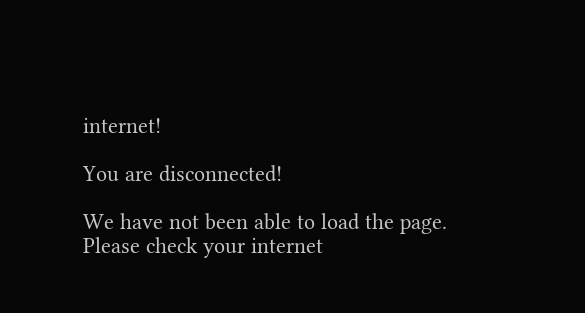internet!

You are disconnected!

We have not been able to load the page.
Please check your internet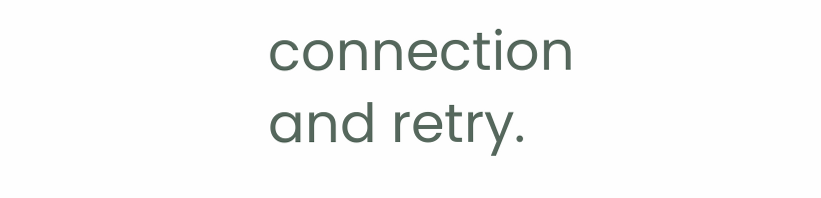connection and retry.